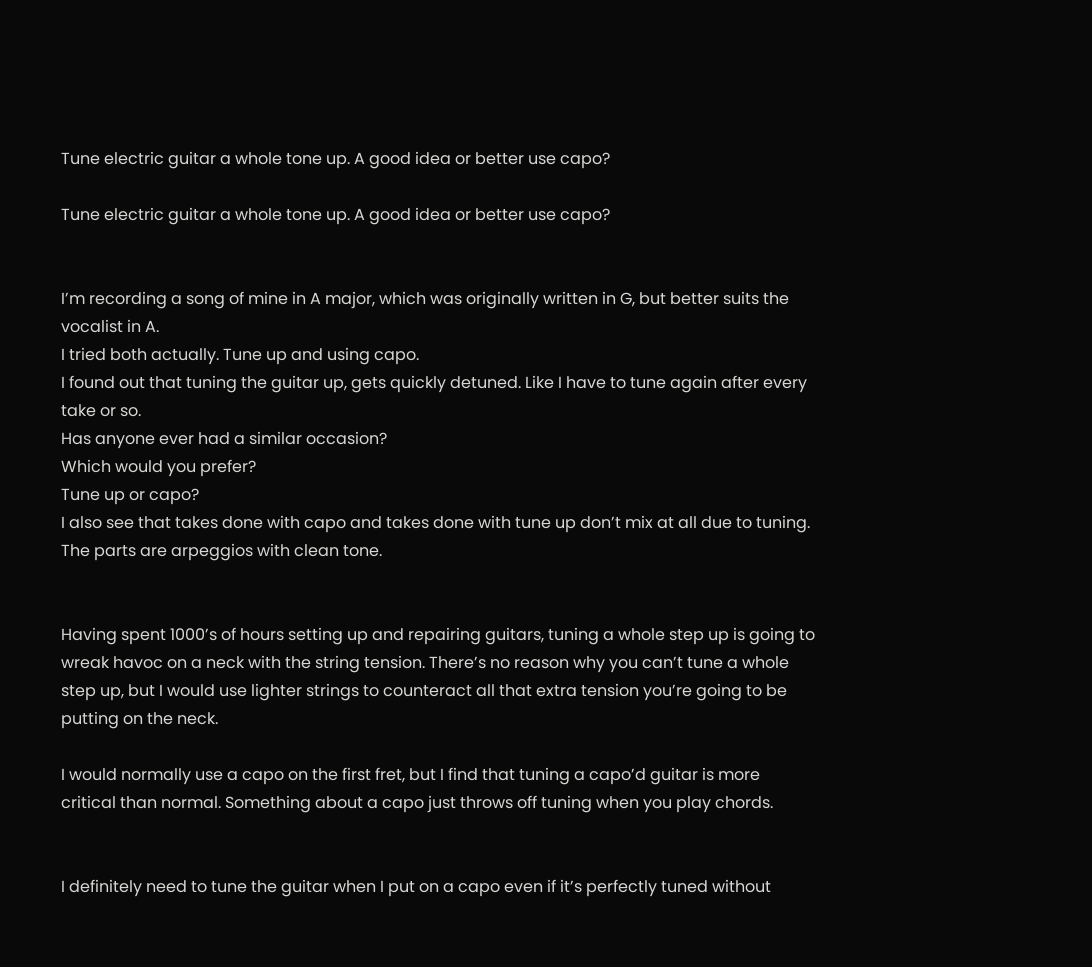Tune electric guitar a whole tone up. A good idea or better use capo?

Tune electric guitar a whole tone up. A good idea or better use capo?


I’m recording a song of mine in A major, which was originally written in G, but better suits the vocalist in A.
I tried both actually. Tune up and using capo.
I found out that tuning the guitar up, gets quickly detuned. Like I have to tune again after every take or so.
Has anyone ever had a similar occasion?
Which would you prefer?
Tune up or capo?
I also see that takes done with capo and takes done with tune up don’t mix at all due to tuning.
The parts are arpeggios with clean tone.


Having spent 1000’s of hours setting up and repairing guitars, tuning a whole step up is going to wreak havoc on a neck with the string tension. There’s no reason why you can’t tune a whole step up, but I would use lighter strings to counteract all that extra tension you’re going to be putting on the neck.

I would normally use a capo on the first fret, but I find that tuning a capo’d guitar is more critical than normal. Something about a capo just throws off tuning when you play chords.


I definitely need to tune the guitar when I put on a capo even if it’s perfectly tuned without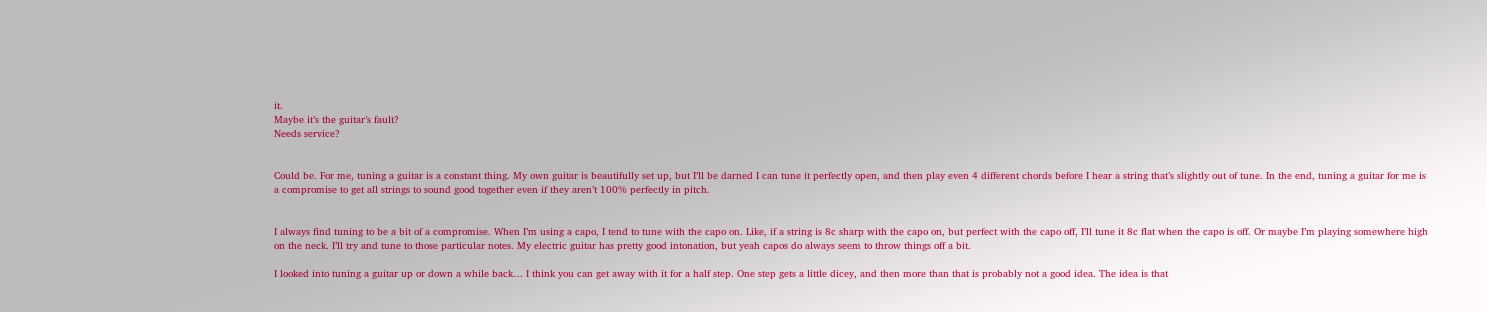it.
Maybe it’s the guitar’s fault?
Needs service?


Could be. For me, tuning a guitar is a constant thing. My own guitar is beautifully set up, but I’ll be darned I can tune it perfectly open, and then play even 4 different chords before I hear a string that’s slightly out of tune. In the end, tuning a guitar for me is a compromise to get all strings to sound good together even if they aren’t 100% perfectly in pitch.


I always find tuning to be a bit of a compromise. When I’m using a capo, I tend to tune with the capo on. Like, if a string is 8c sharp with the capo on, but perfect with the capo off, I’ll tune it 8c flat when the capo is off. Or maybe I’m playing somewhere high on the neck. I’ll try and tune to those particular notes. My electric guitar has pretty good intonation, but yeah capos do always seem to throw things off a bit.

I looked into tuning a guitar up or down a while back… I think you can get away with it for a half step. One step gets a little dicey, and then more than that is probably not a good idea. The idea is that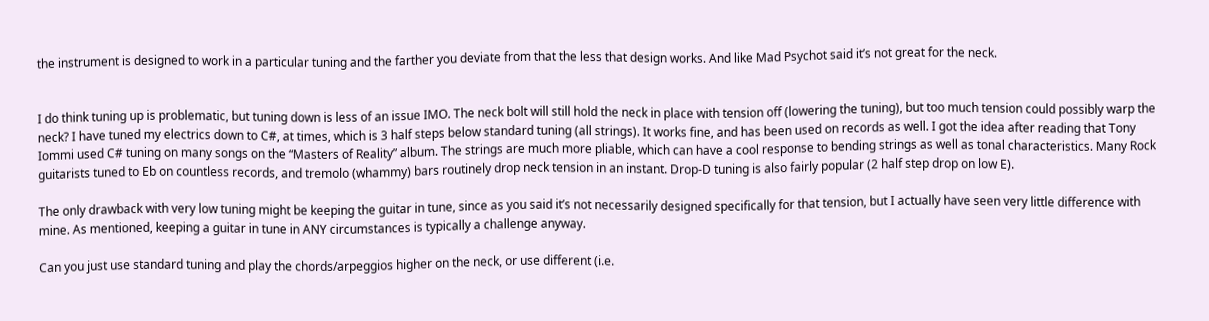the instrument is designed to work in a particular tuning and the farther you deviate from that the less that design works. And like Mad Psychot said it’s not great for the neck.


I do think tuning up is problematic, but tuning down is less of an issue IMO. The neck bolt will still hold the neck in place with tension off (lowering the tuning), but too much tension could possibly warp the neck? I have tuned my electrics down to C#, at times, which is 3 half steps below standard tuning (all strings). It works fine, and has been used on records as well. I got the idea after reading that Tony Iommi used C# tuning on many songs on the “Masters of Reality” album. The strings are much more pliable, which can have a cool response to bending strings as well as tonal characteristics. Many Rock guitarists tuned to Eb on countless records, and tremolo (whammy) bars routinely drop neck tension in an instant. Drop-D tuning is also fairly popular (2 half step drop on low E).

The only drawback with very low tuning might be keeping the guitar in tune, since as you said it’s not necessarily designed specifically for that tension, but I actually have seen very little difference with mine. As mentioned, keeping a guitar in tune in ANY circumstances is typically a challenge anyway.

Can you just use standard tuning and play the chords/arpeggios higher on the neck, or use different (i.e.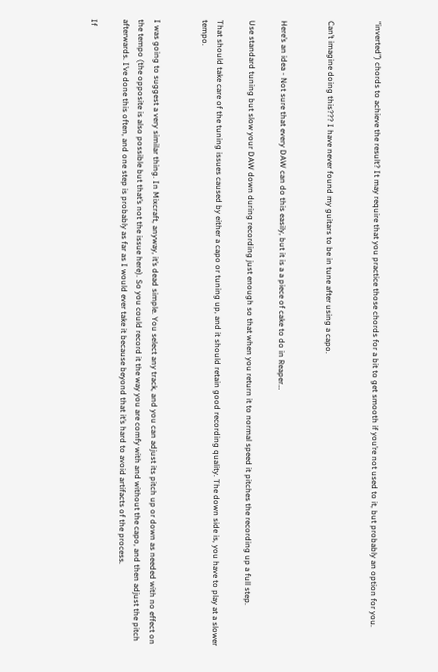“inverted”) chords to achieve the result? It may require that you practice those chords for a bit to get smooth if you’re not used to it, but probably an option for you.


Can’t imagine doing this??? I have never found my guitars to be in tune after using a capo.


Here’s an idea - Not sure that every DAW can do this easily, but it is a a piece of cake to do in Reaper…

Use standard tuning but slow your DAW down during recording just enough so that when you return it to normal speed it pitches the recording up a full step.

That should take care of the tuning issues caused by either a capo or tuning up, and it should retain good recording quality. The down side is, you have to play at a slower tempo.


I was going to suggest a very similar thing. In Mixcraft, anyway, it’s dead simple. You select any track, and you can adjust its pitch up or down as needed with no effect on the tempo (the opposite is also possible but that’s not the issue here). So you could record it the way you are comfy with and without the capo, and then adjust the pitch afterwards. I’ve done this often, and one step is probably as far as I would ever take it because beyond that it’s hard to avoid artifacts of the process.

If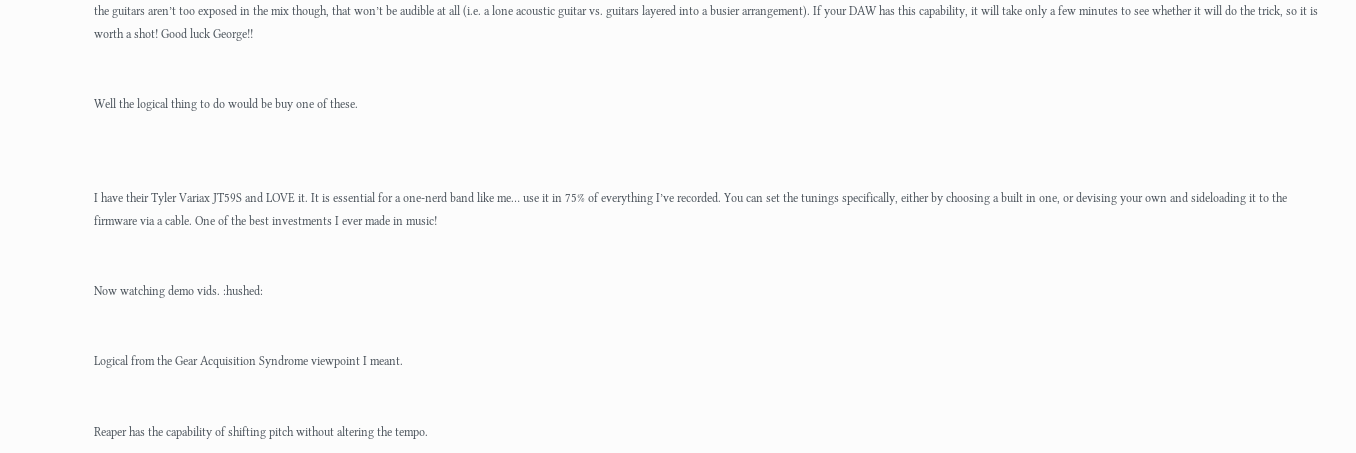the guitars aren’t too exposed in the mix though, that won’t be audible at all (i.e. a lone acoustic guitar vs. guitars layered into a busier arrangement). If your DAW has this capability, it will take only a few minutes to see whether it will do the trick, so it is worth a shot! Good luck George!!


Well the logical thing to do would be buy one of these.



I have their Tyler Variax JT59S and LOVE it. It is essential for a one-nerd band like me… use it in 75% of everything I’ve recorded. You can set the tunings specifically, either by choosing a built in one, or devising your own and sideloading it to the firmware via a cable. One of the best investments I ever made in music!


Now watching demo vids. :hushed:


Logical from the Gear Acquisition Syndrome viewpoint I meant.


Reaper has the capability of shifting pitch without altering the tempo.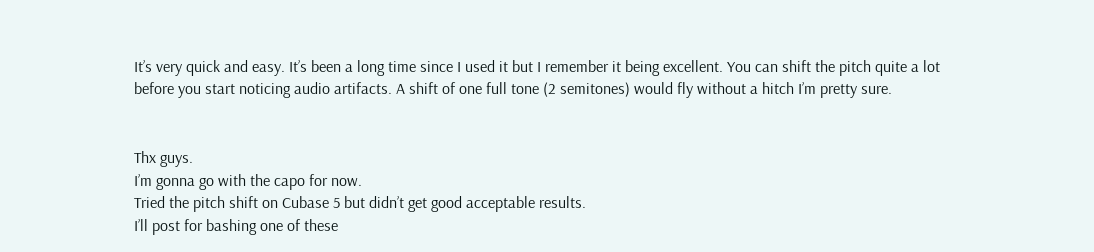It’s very quick and easy. It’s been a long time since I used it but I remember it being excellent. You can shift the pitch quite a lot before you start noticing audio artifacts. A shift of one full tone (2 semitones) would fly without a hitch I’m pretty sure.


Thx guys.
I’m gonna go with the capo for now.
Tried the pitch shift on Cubase 5 but didn’t get good acceptable results.
I’ll post for bashing one of these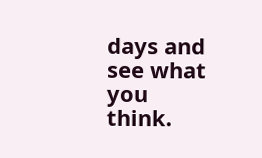days and see what you think.